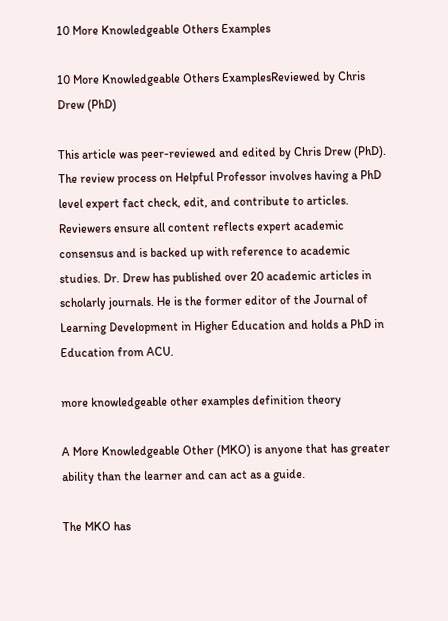10 More Knowledgeable Others Examples

10 More Knowledgeable Others ExamplesReviewed by Chris Drew (PhD)

This article was peer-reviewed and edited by Chris Drew (PhD). The review process on Helpful Professor involves having a PhD level expert fact check, edit, and contribute to articles. Reviewers ensure all content reflects expert academic consensus and is backed up with reference to academic studies. Dr. Drew has published over 20 academic articles in scholarly journals. He is the former editor of the Journal of Learning Development in Higher Education and holds a PhD in Education from ACU.

more knowledgeable other examples definition theory

A More Knowledgeable Other (MKO) is anyone that has greater ability than the learner and can act as a guide.

The MKO has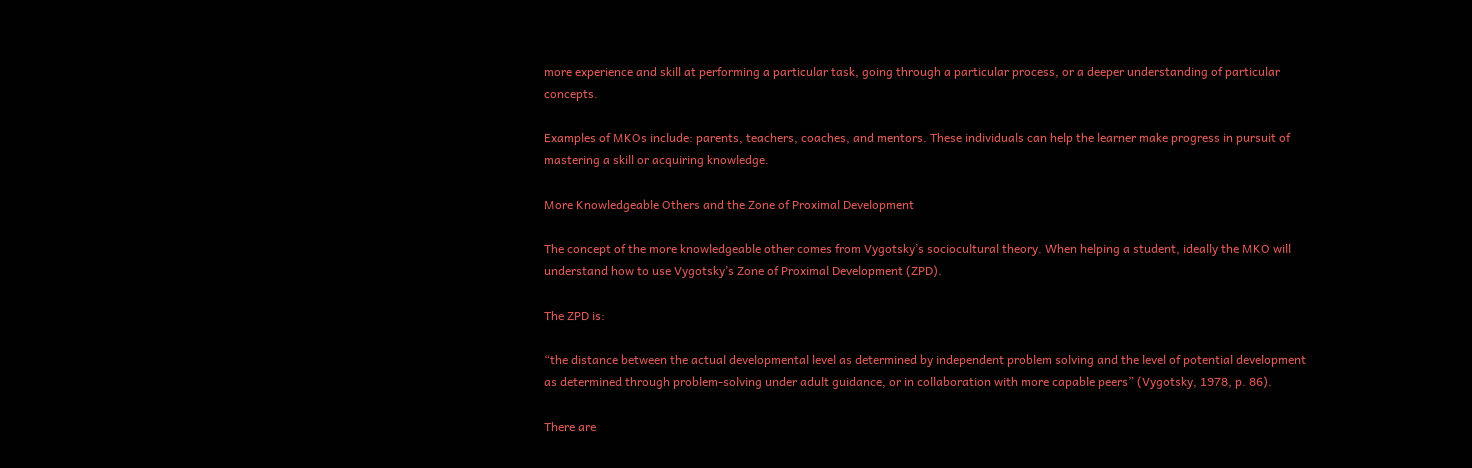more experience and skill at performing a particular task, going through a particular process, or a deeper understanding of particular concepts.

Examples of MKOs include: parents, teachers, coaches, and mentors. These individuals can help the learner make progress in pursuit of mastering a skill or acquiring knowledge.

More Knowledgeable Others and the Zone of Proximal Development

The concept of the more knowledgeable other comes from Vygotsky’s sociocultural theory. When helping a student, ideally the MKO will understand how to use Vygotsky’s Zone of Proximal Development (ZPD).

The ZPD is:

“the distance between the actual developmental level as determined by independent problem solving and the level of potential development as determined through problem-solving under adult guidance, or in collaboration with more capable peers” (Vygotsky, 1978, p. 86).

There are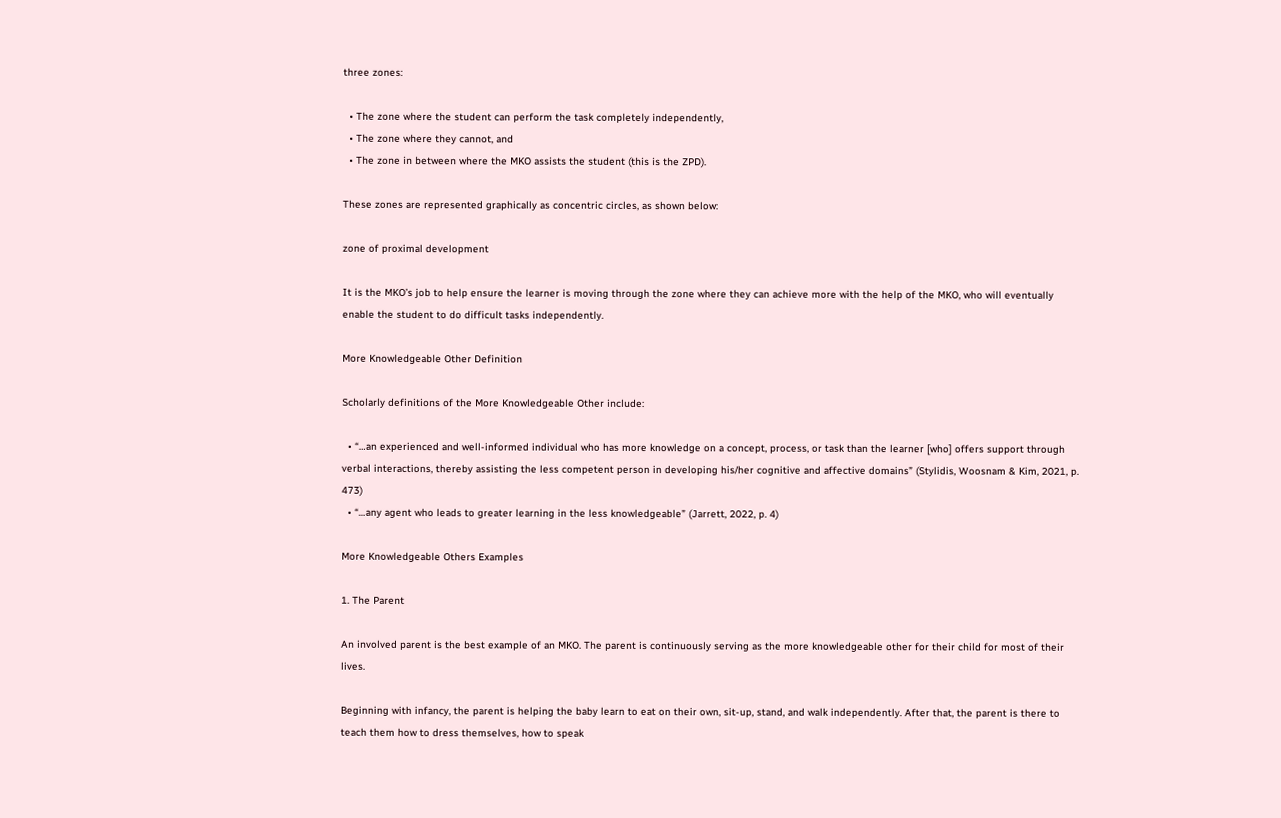three zones:

  • The zone where the student can perform the task completely independently,
  • The zone where they cannot, and
  • The zone in between where the MKO assists the student (this is the ZPD).

These zones are represented graphically as concentric circles, as shown below:

zone of proximal development

It is the MKO’s job to help ensure the learner is moving through the zone where they can achieve more with the help of the MKO, who will eventually enable the student to do difficult tasks independently.

More Knowledgeable Other Definition

Scholarly definitions of the More Knowledgeable Other include:

  • “…an experienced and well-informed individual who has more knowledge on a concept, process, or task than the learner [who] offers support through verbal interactions, thereby assisting the less competent person in developing his/her cognitive and affective domains” (Stylidis, Woosnam & Kim, 2021, p. 473)
  • “…any agent who leads to greater learning in the less knowledgeable” (Jarrett, 2022, p. 4)

More Knowledgeable Others Examples

1. The Parent

An involved parent is the best example of an MKO. The parent is continuously serving as the more knowledgeable other for their child for most of their lives.

Beginning with infancy, the parent is helping the baby learn to eat on their own, sit-up, stand, and walk independently. After that, the parent is there to teach them how to dress themselves, how to speak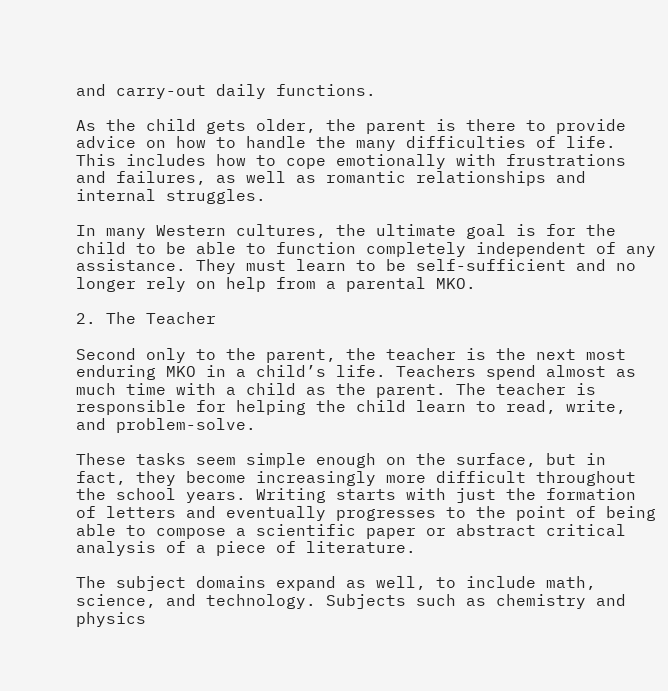and carry-out daily functions.

As the child gets older, the parent is there to provide advice on how to handle the many difficulties of life. This includes how to cope emotionally with frustrations and failures, as well as romantic relationships and internal struggles.

In many Western cultures, the ultimate goal is for the child to be able to function completely independent of any assistance. They must learn to be self-sufficient and no longer rely on help from a parental MKO.

2. The Teacher

Second only to the parent, the teacher is the next most enduring MKO in a child’s life. Teachers spend almost as much time with a child as the parent. The teacher is responsible for helping the child learn to read, write, and problem-solve.

These tasks seem simple enough on the surface, but in fact, they become increasingly more difficult throughout the school years. Writing starts with just the formation of letters and eventually progresses to the point of being able to compose a scientific paper or abstract critical analysis of a piece of literature.

The subject domains expand as well, to include math, science, and technology. Subjects such as chemistry and physics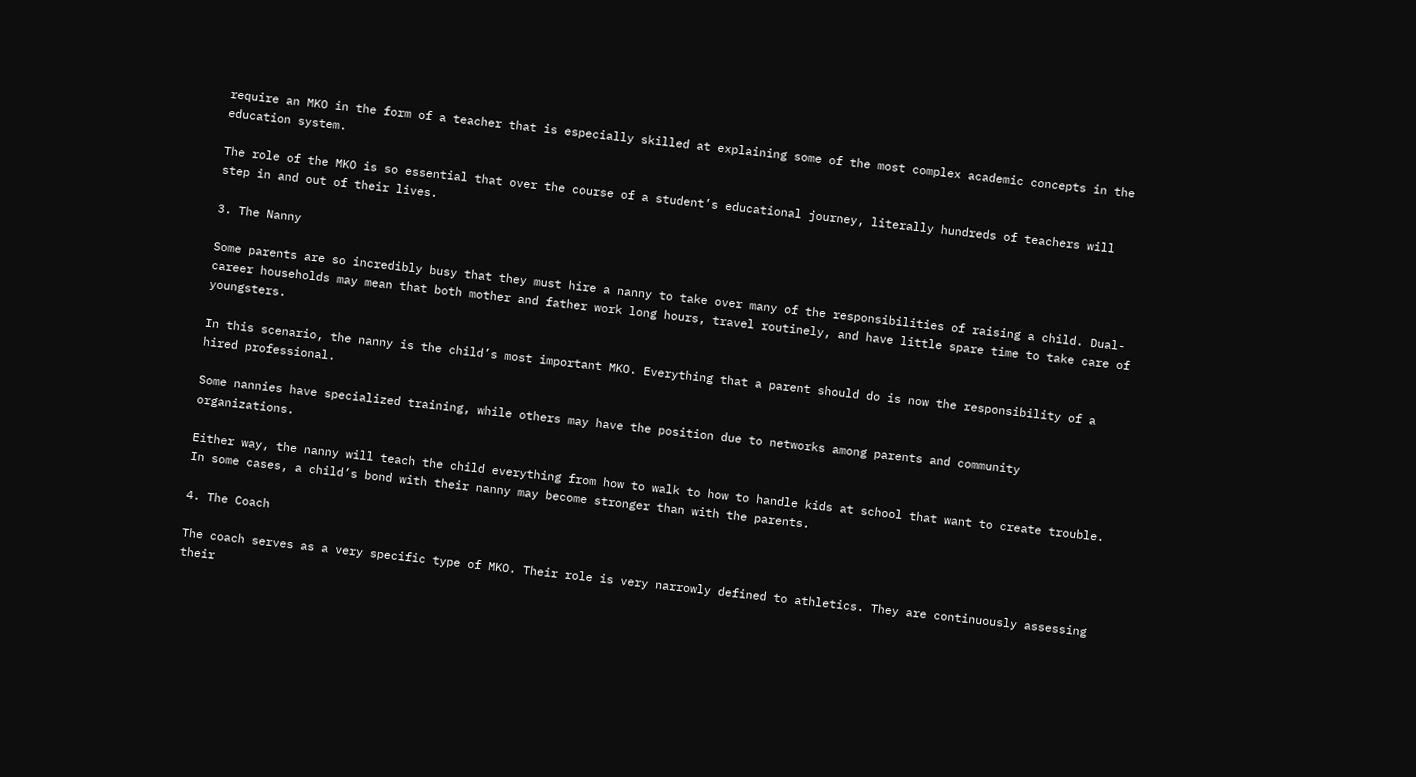require an MKO in the form of a teacher that is especially skilled at explaining some of the most complex academic concepts in the education system.

The role of the MKO is so essential that over the course of a student’s educational journey, literally hundreds of teachers will step in and out of their lives.

3. The Nanny

Some parents are so incredibly busy that they must hire a nanny to take over many of the responsibilities of raising a child. Dual-career households may mean that both mother and father work long hours, travel routinely, and have little spare time to take care of youngsters.

In this scenario, the nanny is the child’s most important MKO. Everything that a parent should do is now the responsibility of a hired professional.

Some nannies have specialized training, while others may have the position due to networks among parents and community organizations.

Either way, the nanny will teach the child everything from how to walk to how to handle kids at school that want to create trouble. In some cases, a child’s bond with their nanny may become stronger than with the parents.

4. The Coach

The coach serves as a very specific type of MKO. Their role is very narrowly defined to athletics. They are continuously assessing their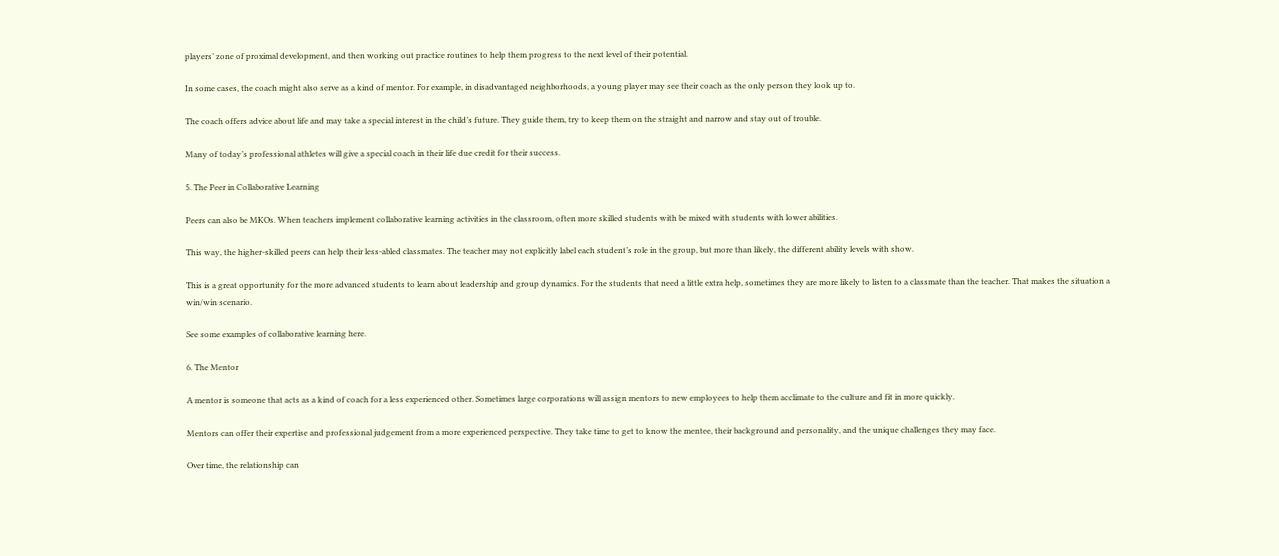players’ zone of proximal development, and then working out practice routines to help them progress to the next level of their potential.

In some cases, the coach might also serve as a kind of mentor. For example, in disadvantaged neighborhoods, a young player may see their coach as the only person they look up to.

The coach offers advice about life and may take a special interest in the child’s future. They guide them, try to keep them on the straight and narrow and stay out of trouble.

Many of today’s professional athletes will give a special coach in their life due credit for their success.

5. The Peer in Collaborative Learning

Peers can also be MKOs. When teachers implement collaborative learning activities in the classroom, often more skilled students with be mixed with students with lower abilities.

This way, the higher-skilled peers can help their less-abled classmates. The teacher may not explicitly label each student’s role in the group, but more than likely, the different ability levels with show.

This is a great opportunity for the more advanced students to learn about leadership and group dynamics. For the students that need a little extra help, sometimes they are more likely to listen to a classmate than the teacher. That makes the situation a win/win scenario.

See some examples of collaborative learning here.

6. The Mentor

A mentor is someone that acts as a kind of coach for a less experienced other. Sometimes large corporations will assign mentors to new employees to help them acclimate to the culture and fit in more quickly.

Mentors can offer their expertise and professional judgement from a more experienced perspective. They take time to get to know the mentee, their background and personality, and the unique challenges they may face.

Over time, the relationship can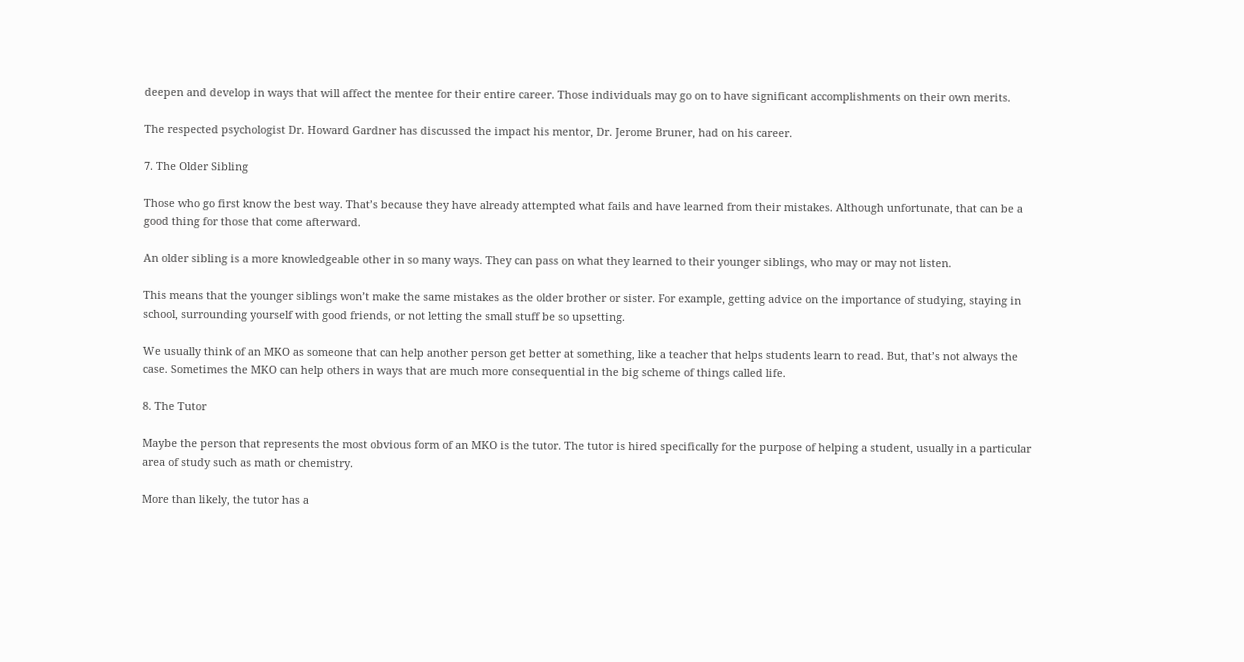deepen and develop in ways that will affect the mentee for their entire career. Those individuals may go on to have significant accomplishments on their own merits.

The respected psychologist Dr. Howard Gardner has discussed the impact his mentor, Dr. Jerome Bruner, had on his career.

7. The Older Sibling

Those who go first know the best way. That’s because they have already attempted what fails and have learned from their mistakes. Although unfortunate, that can be a good thing for those that come afterward.

An older sibling is a more knowledgeable other in so many ways. They can pass on what they learned to their younger siblings, who may or may not listen.

This means that the younger siblings won’t make the same mistakes as the older brother or sister. For example, getting advice on the importance of studying, staying in school, surrounding yourself with good friends, or not letting the small stuff be so upsetting.

We usually think of an MKO as someone that can help another person get better at something, like a teacher that helps students learn to read. But, that’s not always the case. Sometimes the MKO can help others in ways that are much more consequential in the big scheme of things called life.

8. The Tutor

Maybe the person that represents the most obvious form of an MKO is the tutor. The tutor is hired specifically for the purpose of helping a student, usually in a particular area of study such as math or chemistry.

More than likely, the tutor has a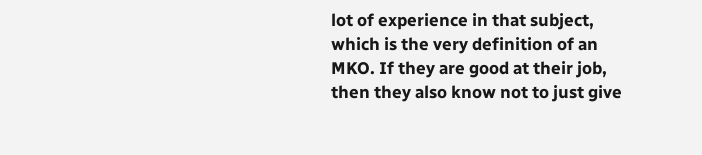lot of experience in that subject, which is the very definition of an MKO. If they are good at their job, then they also know not to just give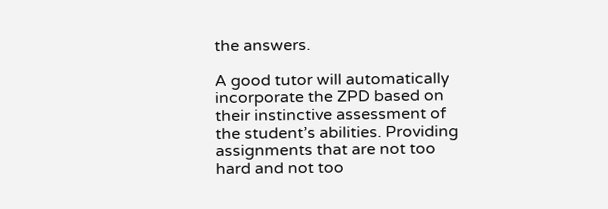the answers.

A good tutor will automatically incorporate the ZPD based on their instinctive assessment of the student’s abilities. Providing assignments that are not too hard and not too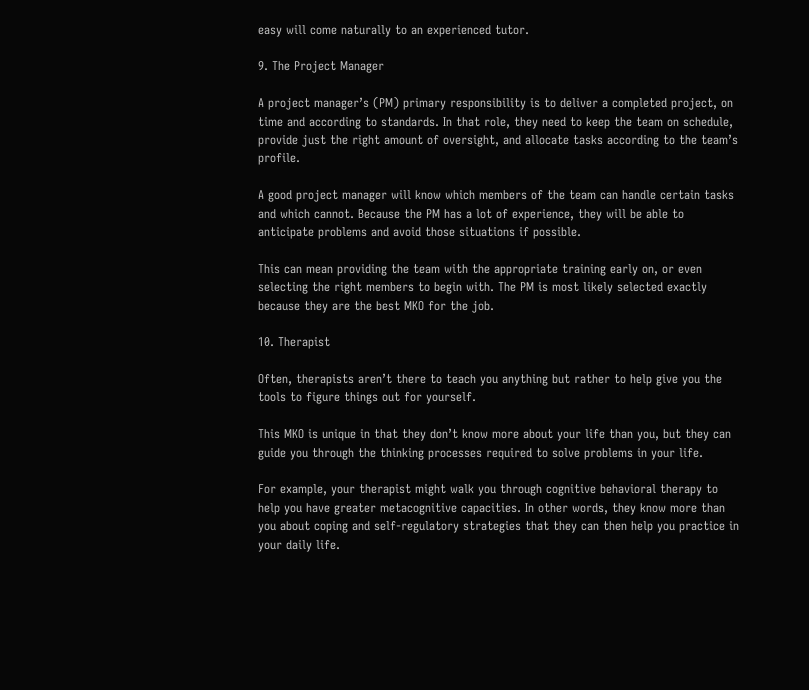easy will come naturally to an experienced tutor.

9. The Project Manager

A project manager’s (PM) primary responsibility is to deliver a completed project, on time and according to standards. In that role, they need to keep the team on schedule, provide just the right amount of oversight, and allocate tasks according to the team’s profile.

A good project manager will know which members of the team can handle certain tasks and which cannot. Because the PM has a lot of experience, they will be able to anticipate problems and avoid those situations if possible.

This can mean providing the team with the appropriate training early on, or even selecting the right members to begin with. The PM is most likely selected exactly because they are the best MKO for the job.

10. Therapist

Often, therapists aren’t there to teach you anything but rather to help give you the tools to figure things out for yourself.

This MKO is unique in that they don’t know more about your life than you, but they can guide you through the thinking processes required to solve problems in your life.

For example, your therapist might walk you through cognitive behavioral therapy to help you have greater metacognitive capacities. In other words, they know more than you about coping and self-regulatory strategies that they can then help you practice in your daily life.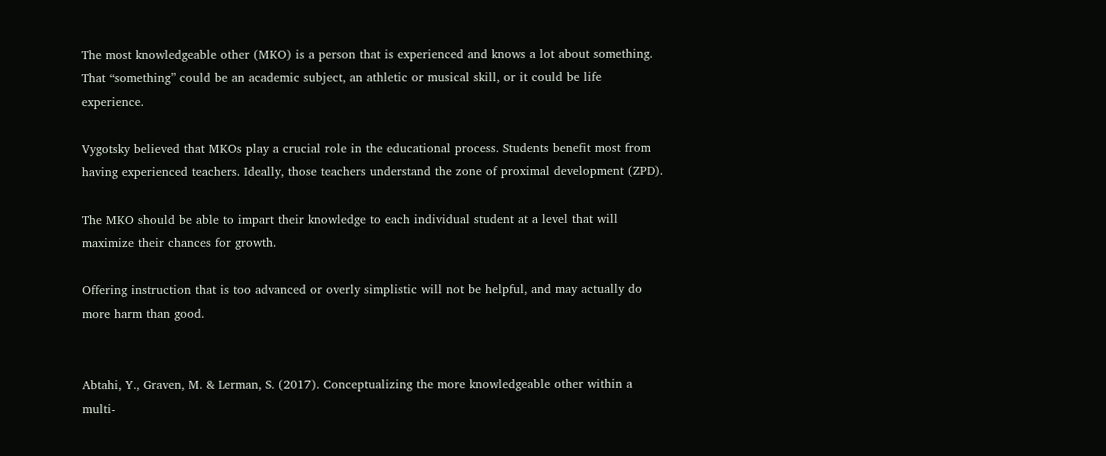The most knowledgeable other (MKO) is a person that is experienced and knows a lot about something. That “something” could be an academic subject, an athletic or musical skill, or it could be life experience.

Vygotsky believed that MKOs play a crucial role in the educational process. Students benefit most from having experienced teachers. Ideally, those teachers understand the zone of proximal development (ZPD).

The MKO should be able to impart their knowledge to each individual student at a level that will maximize their chances for growth.

Offering instruction that is too advanced or overly simplistic will not be helpful, and may actually do more harm than good.


Abtahi, Y., Graven, M. & Lerman, S. (2017). Conceptualizing the more knowledgeable other within a multi-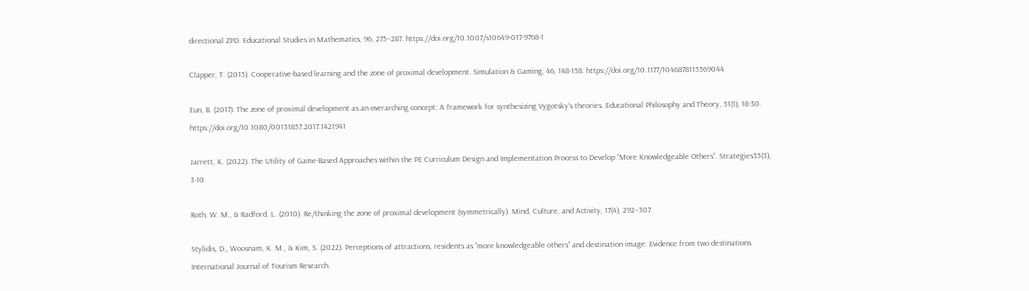directional ZPD. Educational Studies in Mathematics, 96, 275–287. https://doi.org/10.1007/s10649-017-9768-1

Clapper, T. (2015). Cooperative-based learning and the zone of proximal development. Simulation & Gaming, 46, 148-158. https://doi.org/10.1177/1046878115569044

Eun, B. (2017). The zone of proximal development as an overarching concept: A framework for synthesizing Vygotsky’s theories. Educational Philosophy and Theory, 51(1), 18-30. https://doi.org/10.1080/00131857.2017.1421941

Jarrett, K. (2022). The Utility of Game-Based Approaches within the PE Curriculum Design and Implementation Process to Develop “More Knowledgeable Others”. Strategies35(3), 3-10.

Roth, W. M., & Radford, L. (2010). Re/thinking the zone of proximal development (symmetrically). Mind, Culture, and Activity, 17(4), 292–307.

Stylidis, D., Woosnam, K. M., & Kim, S. (2022). Perceptions of attractions, residents as “more knowledgeable others” and destination image: Evidence from two destinations. International Journal of Tourism Research.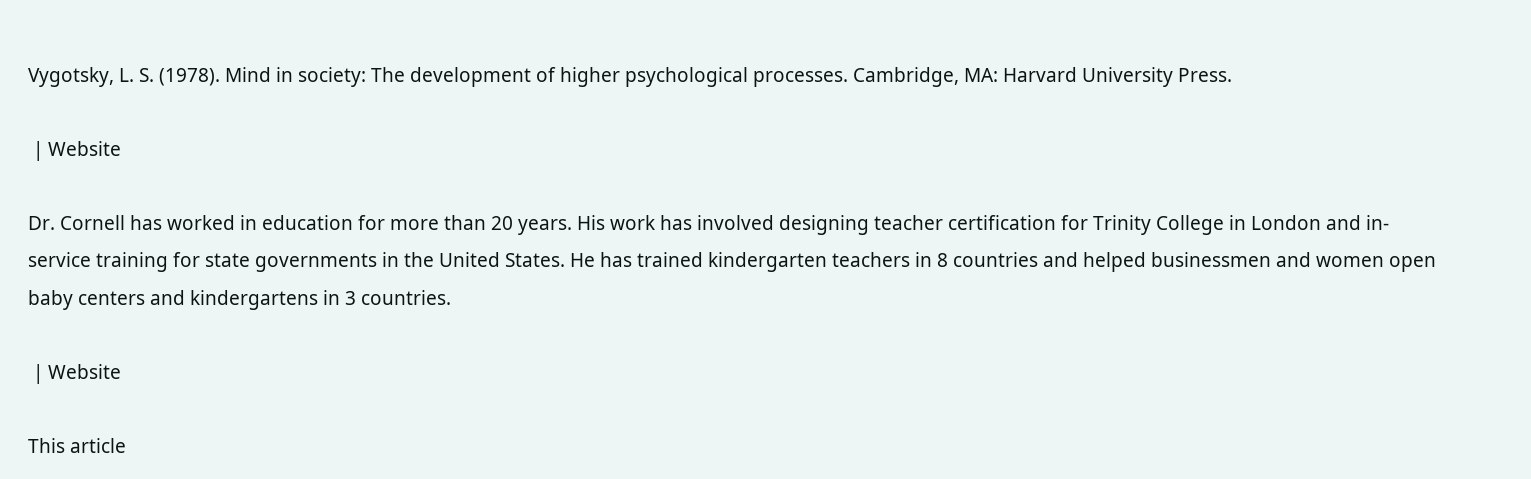Vygotsky, L. S. (1978). Mind in society: The development of higher psychological processes. Cambridge, MA: Harvard University Press.

 | Website

Dr. Cornell has worked in education for more than 20 years. His work has involved designing teacher certification for Trinity College in London and in-service training for state governments in the United States. He has trained kindergarten teachers in 8 countries and helped businessmen and women open baby centers and kindergartens in 3 countries.

 | Website

This article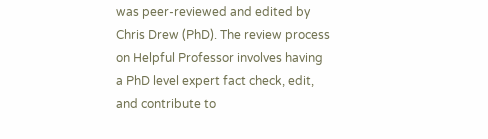was peer-reviewed and edited by Chris Drew (PhD). The review process on Helpful Professor involves having a PhD level expert fact check, edit, and contribute to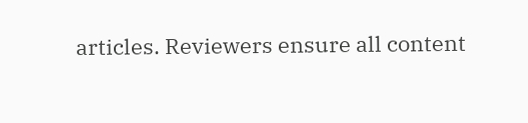articles. Reviewers ensure all content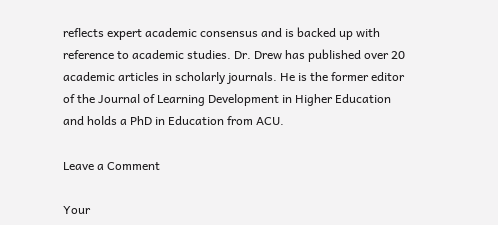reflects expert academic consensus and is backed up with reference to academic studies. Dr. Drew has published over 20 academic articles in scholarly journals. He is the former editor of the Journal of Learning Development in Higher Education and holds a PhD in Education from ACU.

Leave a Comment

Your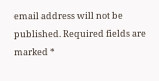email address will not be published. Required fields are marked *